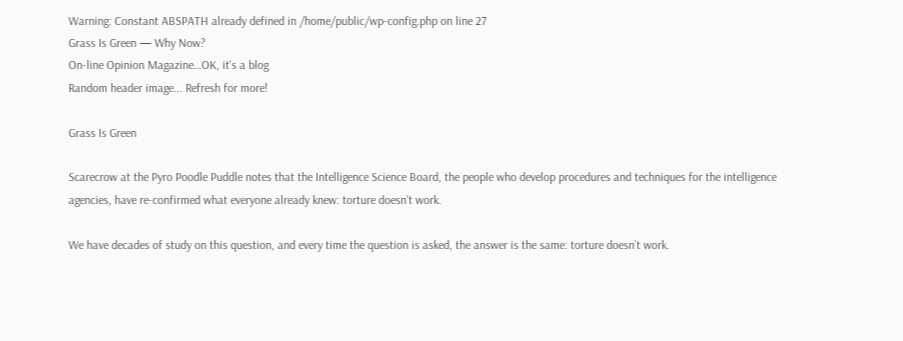Warning: Constant ABSPATH already defined in /home/public/wp-config.php on line 27
Grass Is Green — Why Now?
On-line Opinion Magazine…OK, it's a blog
Random header image... Refresh for more!

Grass Is Green

Scarecrow at the Pyro Poodle Puddle notes that the Intelligence Science Board, the people who develop procedures and techniques for the intelligence agencies, have re-confirmed what everyone already knew: torture doesn’t work.

We have decades of study on this question, and every time the question is asked, the answer is the same: torture doesn’t work.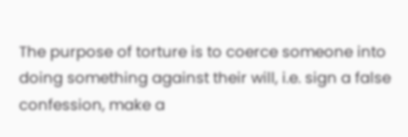The purpose of torture is to coerce someone into doing something against their will, i.e. sign a false confession, make a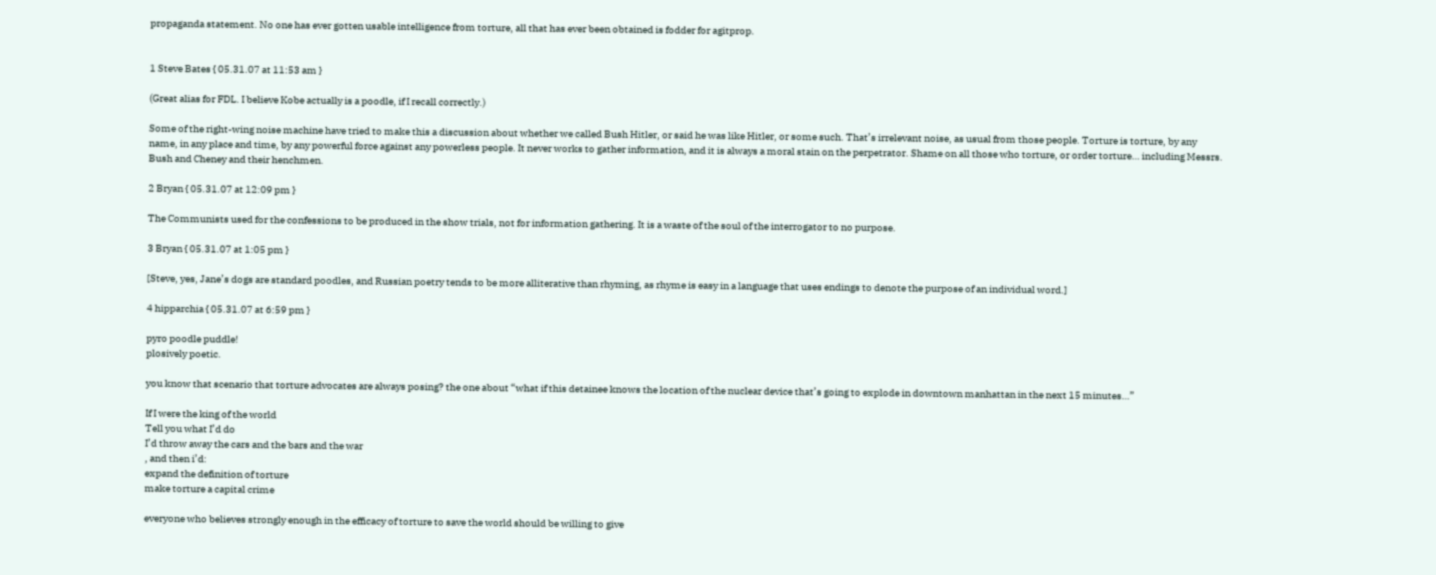propaganda statement. No one has ever gotten usable intelligence from torture, all that has ever been obtained is fodder for agitprop.


1 Steve Bates { 05.31.07 at 11:53 am }

(Great alias for FDL. I believe Kobe actually is a poodle, if I recall correctly.)

Some of the right-wing noise machine have tried to make this a discussion about whether we called Bush Hitler, or said he was like Hitler, or some such. That’s irrelevant noise, as usual from those people. Torture is torture, by any name, in any place and time, by any powerful force against any powerless people. It never works to gather information, and it is always a moral stain on the perpetrator. Shame on all those who torture, or order torture… including Messrs. Bush and Cheney and their henchmen.

2 Bryan { 05.31.07 at 12:09 pm }

The Communists used for the confessions to be produced in the show trials, not for information gathering. It is a waste of the soul of the interrogator to no purpose.

3 Bryan { 05.31.07 at 1:05 pm }

[Steve, yes, Jane’s dogs are standard poodles, and Russian poetry tends to be more alliterative than rhyming, as rhyme is easy in a language that uses endings to denote the purpose of an individual word.]

4 hipparchia { 05.31.07 at 6:59 pm }

pyro poodle puddle!
plosively poetic.

you know that scenario that torture advocates are always posing? the one about “what if this detainee knows the location of the nuclear device that’s going to explode in downtown manhattan in the next 15 minutes…”

If I were the king of the world
Tell you what I’d do
I’d throw away the cars and the bars and the war
, and then i’d:
expand the definition of torture
make torture a capital crime

everyone who believes strongly enough in the efficacy of torture to save the world should be willing to give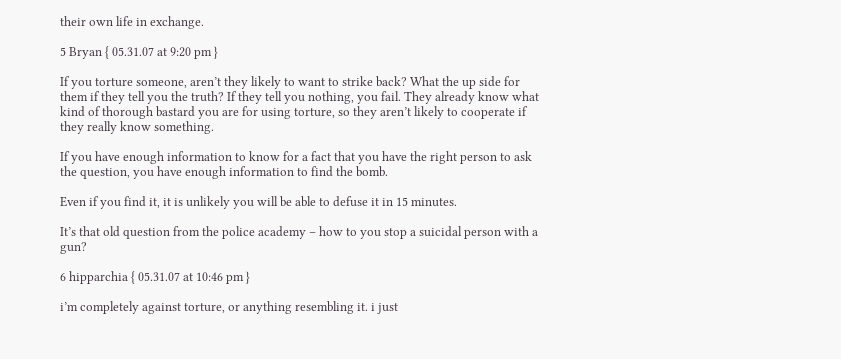their own life in exchange.

5 Bryan { 05.31.07 at 9:20 pm }

If you torture someone, aren’t they likely to want to strike back? What the up side for them if they tell you the truth? If they tell you nothing, you fail. They already know what kind of thorough bastard you are for using torture, so they aren’t likely to cooperate if they really know something.

If you have enough information to know for a fact that you have the right person to ask the question, you have enough information to find the bomb.

Even if you find it, it is unlikely you will be able to defuse it in 15 minutes.

It’s that old question from the police academy – how to you stop a suicidal person with a gun?

6 hipparchia { 05.31.07 at 10:46 pm }

i’m completely against torture, or anything resembling it. i just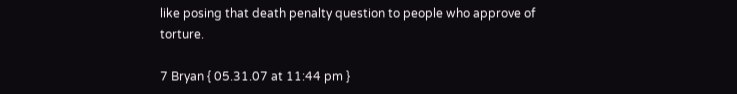like posing that death penalty question to people who approve of torture.

7 Bryan { 05.31.07 at 11:44 pm }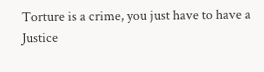Torture is a crime, you just have to have a Justice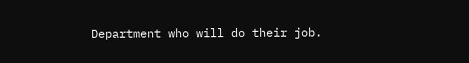Department who will do their job.